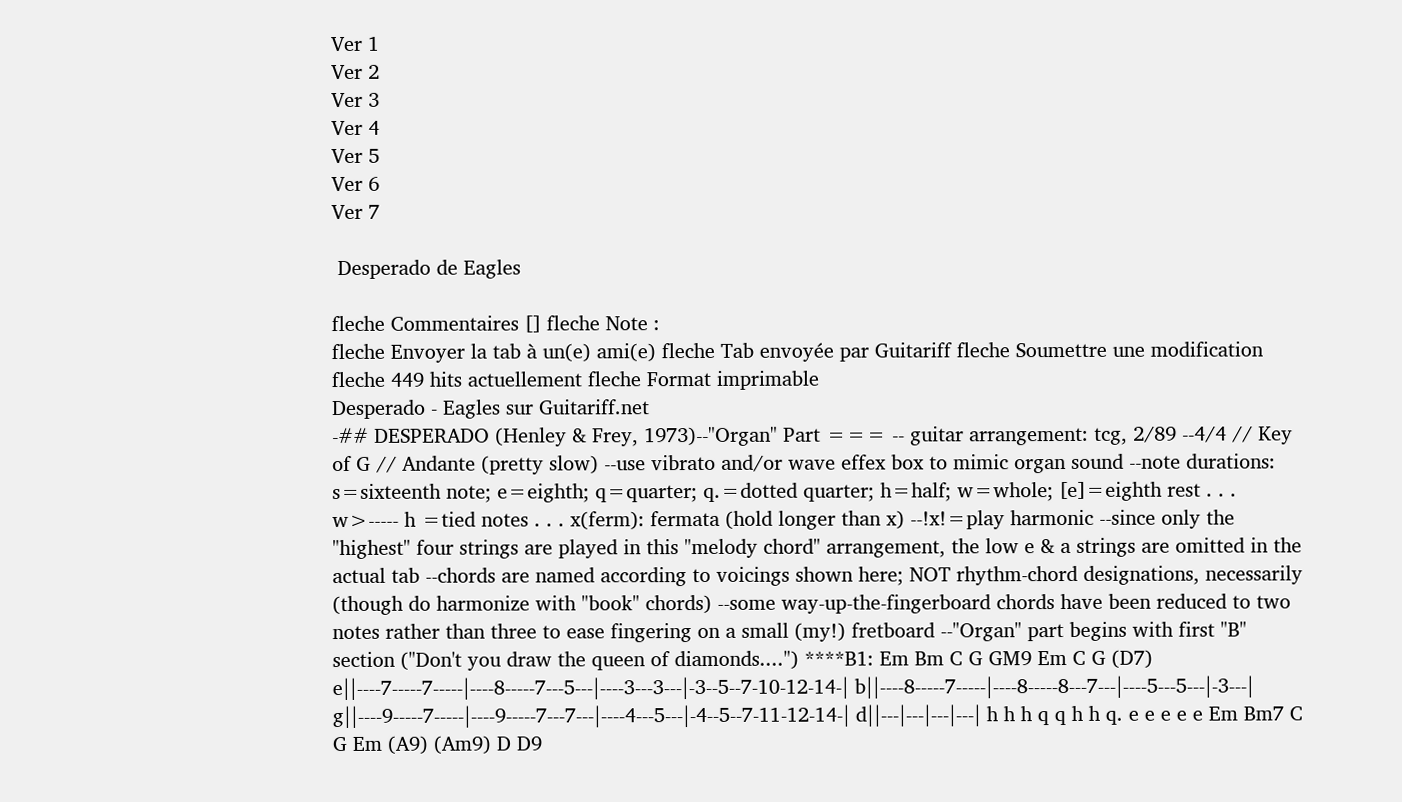Ver 1
Ver 2
Ver 3
Ver 4
Ver 5
Ver 6
Ver 7

 Desperado de Eagles

fleche Commentaires [] fleche Note :
fleche Envoyer la tab à un(e) ami(e) fleche Tab envoyée par Guitariff fleche Soumettre une modification fleche 449 hits actuellement fleche Format imprimable
Desperado - Eagles sur Guitariff.net
-## DESPERADO (Henley & Frey, 1973)--"Organ" Part === -- guitar arrangement: tcg, 2/89 --4/4 // Key of G // Andante (pretty slow) --use vibrato and/or wave effex box to mimic organ sound --note durations: s=sixteenth note; e=eighth; q=quarter; q.=dotted quarter; h=half; w=whole; [e]=eighth rest . . . w>----- h =tied notes . . . x(ferm): fermata (hold longer than x) --!x!=play harmonic --since only the "highest" four strings are played in this "melody chord" arrangement, the low e & a strings are omitted in the actual tab --chords are named according to voicings shown here; NOT rhythm-chord designations, necessarily (though do harmonize with "book" chords) --some way-up-the-fingerboard chords have been reduced to two notes rather than three to ease fingering on a small (my!) fretboard --"Organ" part begins with first "B" section ("Don't you draw the queen of diamonds....") ****B1: Em Bm C G GM9 Em C G (D7) e||----7-----7-----|----8-----7---5---|----3---3---|-3--5--7-10-12-14-| b||----8-----7-----|----8-----8---7---|----5---5---|-3---| g||----9-----7-----|----9-----7---7---|----4---5---|-4--5--7-11-12-14-| d||---|---|---|---| h h h q q h h q. e e e e e Em Bm7 C G Em (A9) (Am9) D D9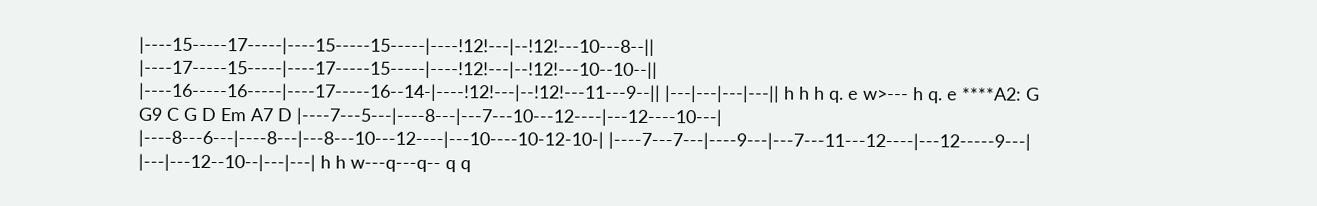|----15-----17-----|----15-----15-----|----!12!---|--!12!---10---8--|| |----17-----15-----|----17-----15-----|----!12!---|--!12!---10--10--|| |----16-----16-----|----17-----16--14-|----!12!---|--!12!---11---9--|| |---|---|---|---|| h h h q. e w>--- h q. e ****A2: G G9 C G D Em A7 D |----7---5---|----8---|---7---10---12----|---12----10---| |----8---6---|----8---|---8---10---12----|---10----10-12-10-| |----7---7---|----9---|---7---11---12----|---12-----9---| |---|---12--10--|---|---| h h w---q---q-- q q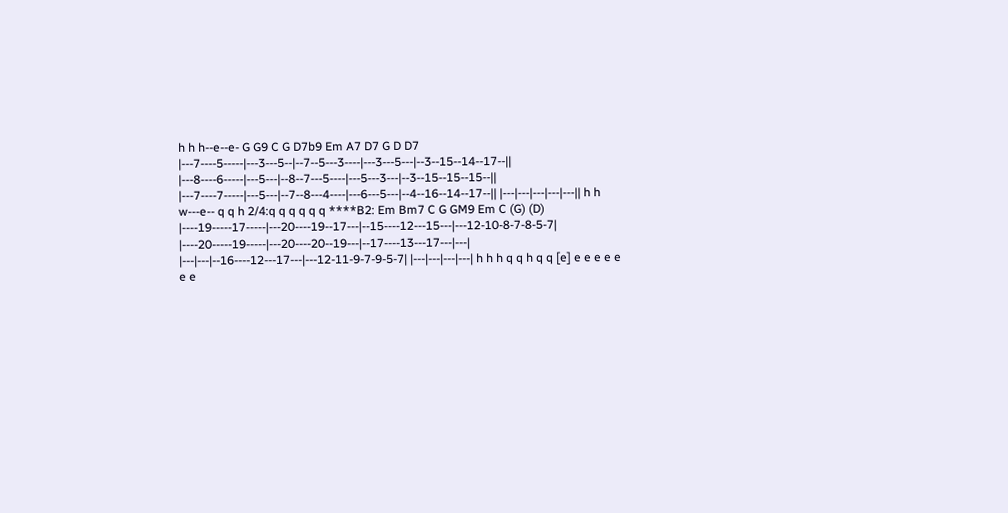h h h--e--e- G G9 C G D7b9 Em A7 D7 G D D7 |---7----5-----|---3---5--|--7--5---3----|---3---5---|--3--15--14--17--|| |---8----6-----|---5---|--8--7---5----|---5---3---|--3--15--15--15--|| |---7----7-----|---5---|--7--8---4----|---6---5---|--4--16--14--17--|| |---|---|---|---|---|| h h w---e-- q q h 2/4:q q q q q q ****B2: Em Bm7 C G GM9 Em C (G) (D) |----19-----17-----|---20----19--17---|--15----12---15---|---12-10-8-7-8-5-7| |----20-----19-----|---20----20--19---|--17----13---17---|---| |---|---|--16----12---17---|---12-11-9-7-9-5-7| |---|---|---|---| h h h q q h q q [e] e e e e e e e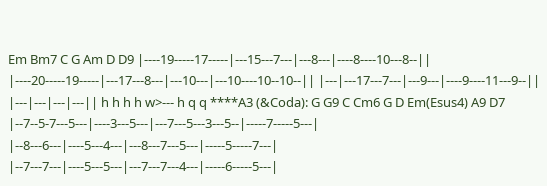Em Bm7 C G Am D D9 |----19-----17-----|---15---7---|---8---|----8----10---8--|| |----20-----19-----|---17---8---|---10---|---10----10--10--|| |---|---17---7---|---9---|----9----11---9--|| |---|---|---|---|| h h h h w>--- h q q ****A3 (&Coda): G G9 C Cm6 G D Em(Esus4) A9 D7 |--7--5-7---5---|----3---5---|---7---5---3---5--|-----7-----5---| |--8---6---|----5---4---|---8---7---5---|-----5-----7---| |--7---7---|----5---5---|---7---7---4---|-----6-----5---|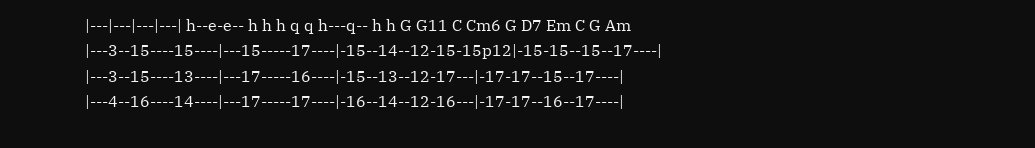|---|---|---|---| h--e-e-- h h h q q h---q-- h h G G11 C Cm6 G D7 Em C G Am |---3--15----15----|---15-----17----|-15--14--12-15-15p12|-15-15--15--17----| |---3--15----13----|---17-----16----|-15--13--12-17---|-17-17--15--17----| |---4--16----14----|---17-----17----|-16--14--12-16---|-17-17--16--17----|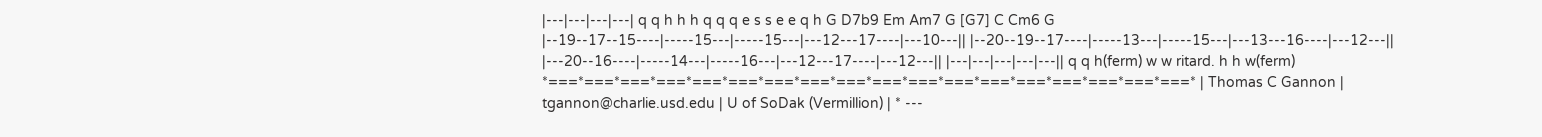|---|---|---|---| q q h h h q q q e s s e e q h G D7b9 Em Am7 G [G7] C Cm6 G |--19--17--15----|-----15---|-----15---|---12---17----|---10---|| |--20--19--17----|-----13---|-----15---|---13---16----|---12---|| |---20--16----|-----14---|-----16---|---12---17----|---12---|| |---|---|---|---|---|| q q h(ferm) w w ritard. h h w(ferm) *===*===*===*===*===*===*===*===*===*===*===*===*===*===*===*===*===*===* | Thomas C Gannon | tgannon@charlie.usd.edu | U of SoDak (Vermillion) | * ---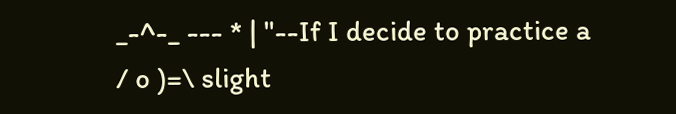_-^-_ --- * | "--If I decide to practice a / o )=\ slight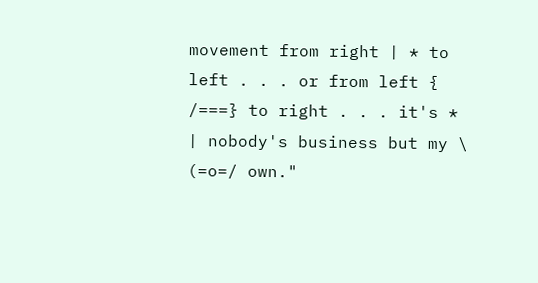movement from right | * to left . . . or from left { /===} to right . . . it's * | nobody's business but my \ (=o=/ own."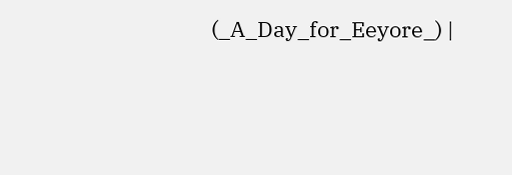(_A_Day_for_Eeyore_) |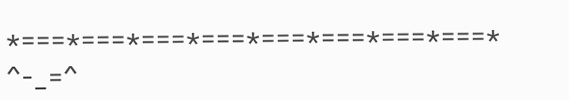*===*===*===*===*===*===*===*===* ^-_=^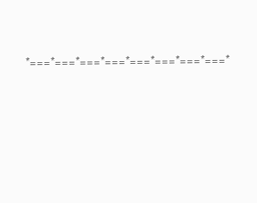*===*===*===*===*===*===*===*===*